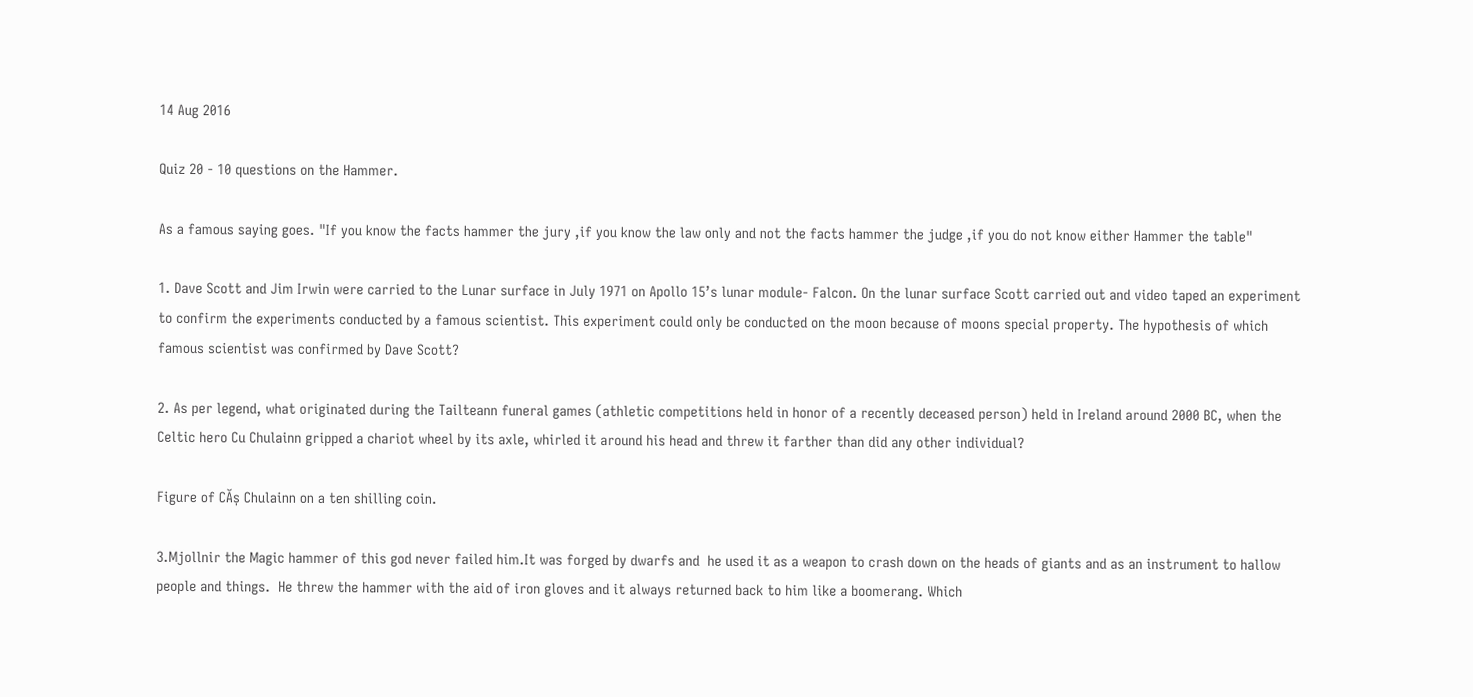14 Aug 2016

Quiz 20 - 10 questions on the Hammer.

As a famous saying goes. "If you know the facts hammer the jury ,if you know the law only and not the facts hammer the judge ,if you do not know either Hammer the table"

1. Dave Scott and Jim Irwin were carried to the Lunar surface in July 1971 on Apollo 15’s lunar module- Falcon. On the lunar surface Scott carried out and video taped an experiment to confirm the experiments conducted by a famous scientist. This experiment could only be conducted on the moon because of moons special property. The hypothesis of which famous scientist was confirmed by Dave Scott?

2. As per legend, what originated during the Tailteann funeral games (athletic competitions held in honor of a recently deceased person) held in Ireland around 2000 BC, when the Celtic hero Cu Chulainn gripped a chariot wheel by its axle, whirled it around his head and threw it farther than did any other individual?

Figure of CĂș Chulainn on a ten shilling coin.

3.Mjollnir the Magic hammer of this god never failed him.It was forged by dwarfs and  he used it as a weapon to crash down on the heads of giants and as an instrument to hallow people and things.  He threw the hammer with the aid of iron gloves and it always returned back to him like a boomerang. Which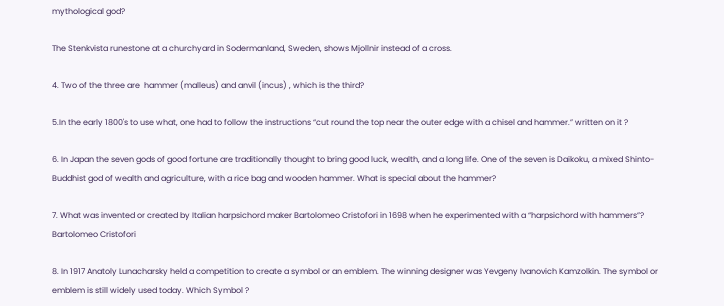mythological god?

The Stenkvista runestone at a churchyard in Sodermanland, Sweden, shows Mjollnir instead of a cross.

4. Two of the three are  hammer (malleus) and anvil (incus) , which is the third?

5.In the early 1800's to use what, one had to follow the instructions “cut round the top near the outer edge with a chisel and hammer.” written on it ?

6. In Japan the seven gods of good fortune are traditionally thought to bring good luck, wealth, and a long life. One of the seven is Daikoku, a mixed Shinto-Buddhist god of wealth and agriculture, with a rice bag and wooden hammer. What is special about the hammer?

7. What was invented or created by Italian harpsichord maker Bartolomeo Cristofori in 1698 when he experimented with a “harpsichord with hammers”?
Bartolomeo Cristofori

8. In 1917 Anatoly Lunacharsky held a competition to create a symbol or an emblem. The winning designer was Yevgeny Ivanovich Kamzolkin. The symbol or emblem is still widely used today. Which Symbol ?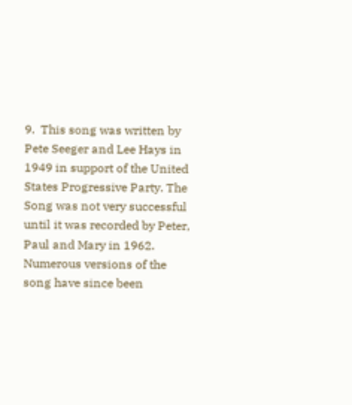9.  This song was written by Pete Seeger and Lee Hays in 1949 in support of the United States Progressive Party. The Song was not very successful until it was recorded by Peter, Paul and Mary in 1962. Numerous versions of the song have since been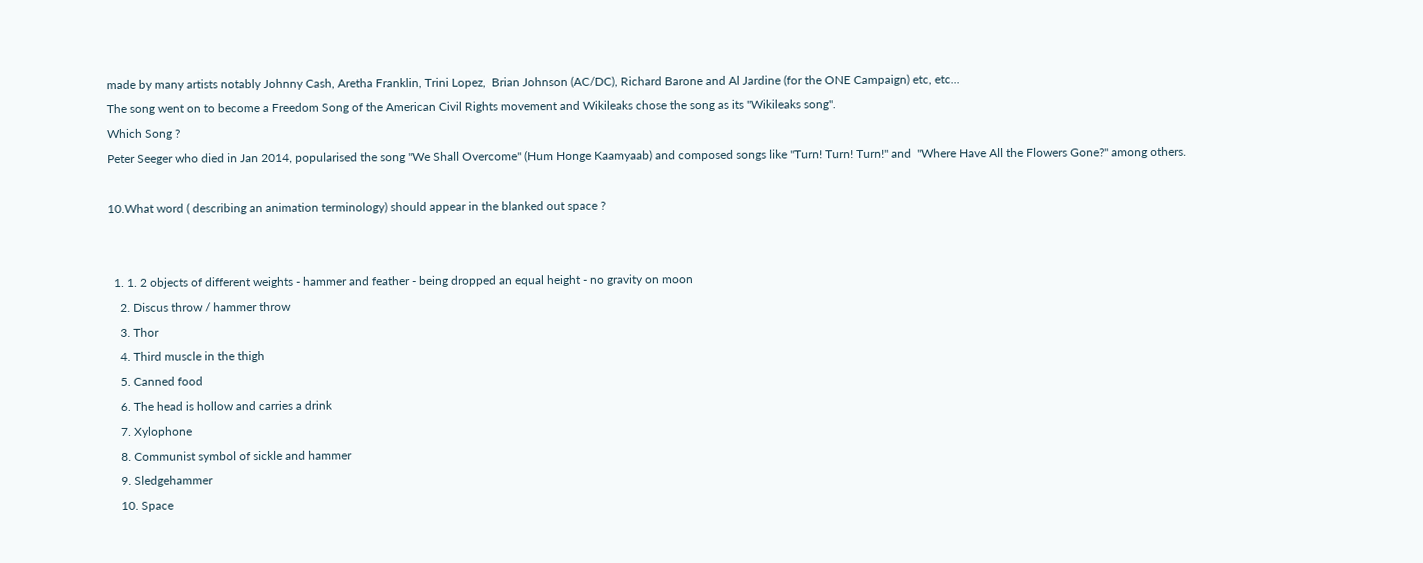made by many artists notably Johnny Cash, Aretha Franklin, Trini Lopez,  Brian Johnson (AC/DC), Richard Barone and Al Jardine (for the ONE Campaign) etc, etc...
The song went on to become a Freedom Song of the American Civil Rights movement and Wikileaks chose the song as its "Wikileaks song".
Which Song ?
Peter Seeger who died in Jan 2014, popularised the song "We Shall Overcome" (Hum Honge Kaamyaab) and composed songs like "Turn! Turn! Turn!" and  "Where Have All the Flowers Gone?" among others.

10.What word ( describing an animation terminology) should appear in the blanked out space ?


  1. 1. 2 objects of different weights - hammer and feather - being dropped an equal height - no gravity on moon
    2. Discus throw / hammer throw
    3. Thor
    4. Third muscle in the thigh
    5. Canned food
    6. The head is hollow and carries a drink
    7. Xylophone
    8. Communist symbol of sickle and hammer
    9. Sledgehammer
    10. Space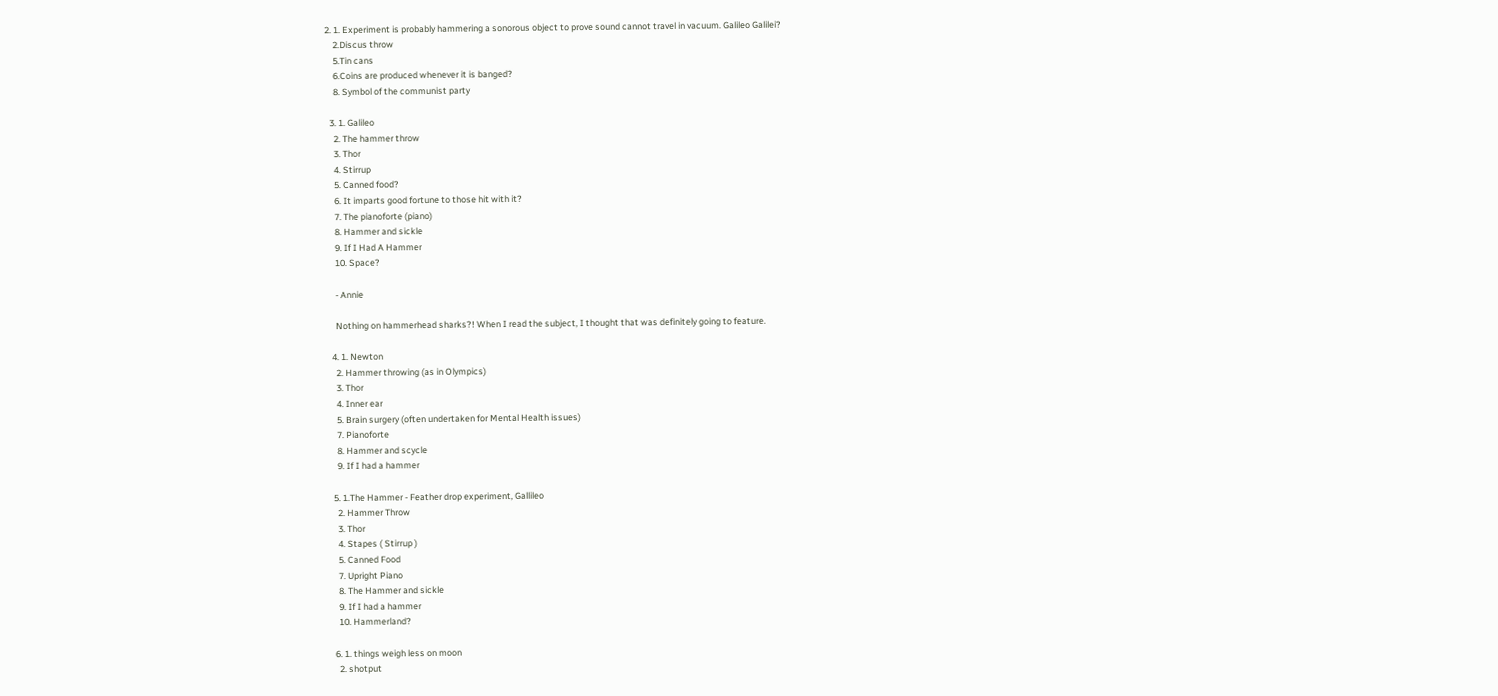2. 1. Experiment is probably hammering a sonorous object to prove sound cannot travel in vacuum. Galileo Galilei?
    2.Discus throw
    5.Tin cans
    6.Coins are produced whenever it is banged?
    8. Symbol of the communist party

  3. 1. Galileo
    2. The hammer throw
    3. Thor
    4. Stirrup
    5. Canned food?
    6. It imparts good fortune to those hit with it?
    7. The pianoforte (piano)
    8. Hammer and sickle
    9. If I Had A Hammer
    10. Space?

    - Annie

    Nothing on hammerhead sharks?! When I read the subject, I thought that was definitely going to feature.

  4. 1. Newton
    2. Hammer throwing (as in Olympics)
    3. Thor
    4. Inner ear
    5. Brain surgery (often undertaken for Mental Health issues)
    7. Pianoforte
    8. Hammer and scycle
    9. If I had a hammer

  5. 1.The Hammer - Feather drop experiment, Gallileo
    2. Hammer Throw
    3. Thor
    4. Stapes ( Stirrup )
    5. Canned Food
    7. Upright Piano
    8. The Hammer and sickle
    9. If I had a hammer
    10. Hammerland?

  6. 1. things weigh less on moon
    2. shotput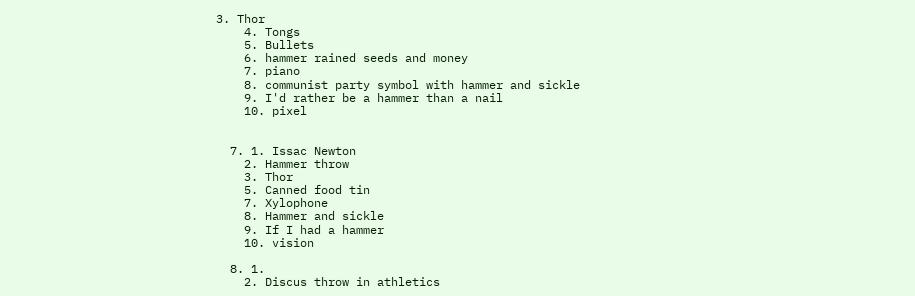3. Thor
    4. Tongs
    5. Bullets
    6. hammer rained seeds and money
    7. piano
    8. communist party symbol with hammer and sickle
    9. I'd rather be a hammer than a nail
    10. pixel


  7. 1. Issac Newton
    2. Hammer throw
    3. Thor
    5. Canned food tin
    7. Xylophone
    8. Hammer and sickle
    9. If I had a hammer
    10. vision

  8. 1.
    2. Discus throw in athletics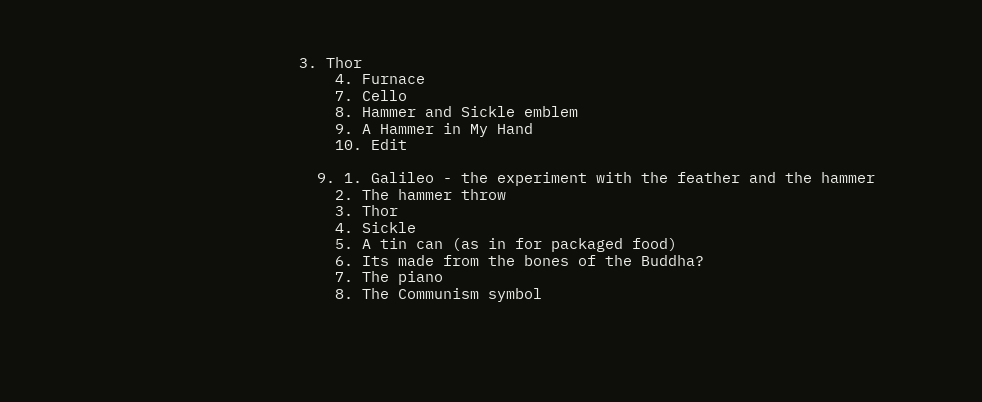3. Thor
    4. Furnace
    7. Cello
    8. Hammer and Sickle emblem
    9. A Hammer in My Hand
    10. Edit

  9. 1. Galileo - the experiment with the feather and the hammer
    2. The hammer throw
    3. Thor
    4. Sickle
    5. A tin can (as in for packaged food)
    6. Its made from the bones of the Buddha?
    7. The piano
    8. The Communism symbol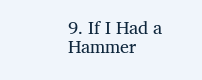9. If I Had a Hammer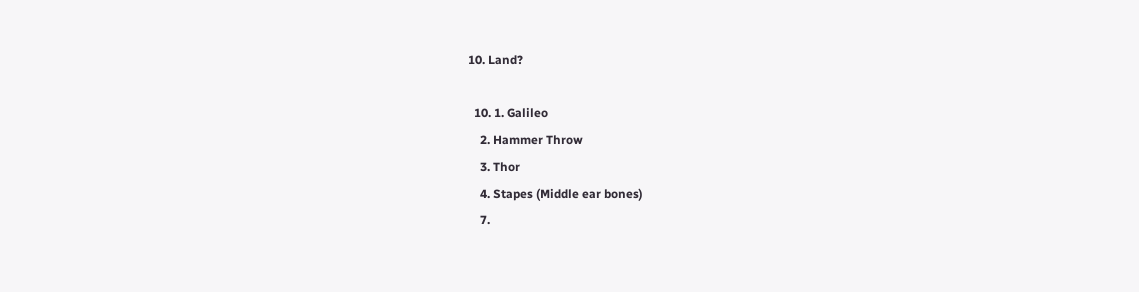10. Land?

  10. 1. Galileo
    2. Hammer Throw
    3. Thor
    4. Stapes (Middle ear bones)
    7.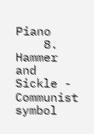Piano
    8. Hammer and Sickle - Communist symbol